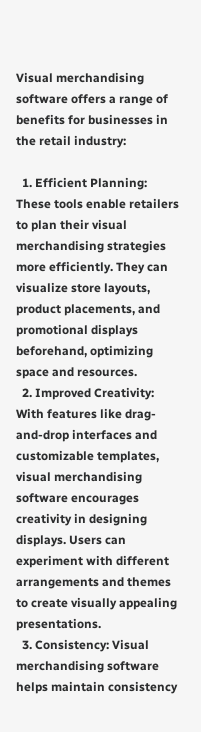Visual merchandising software offers a range of benefits for businesses in the retail industry:

  1. Efficient Planning: These tools enable retailers to plan their visual merchandising strategies more efficiently. They can visualize store layouts, product placements, and promotional displays beforehand, optimizing space and resources.
  2. Improved Creativity: With features like drag-and-drop interfaces and customizable templates, visual merchandising software encourages creativity in designing displays. Users can experiment with different arrangements and themes to create visually appealing presentations.
  3. Consistency: Visual merchandising software helps maintain consistency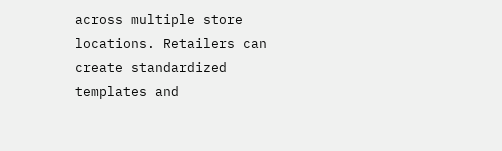across multiple store locations. Retailers can create standardized templates and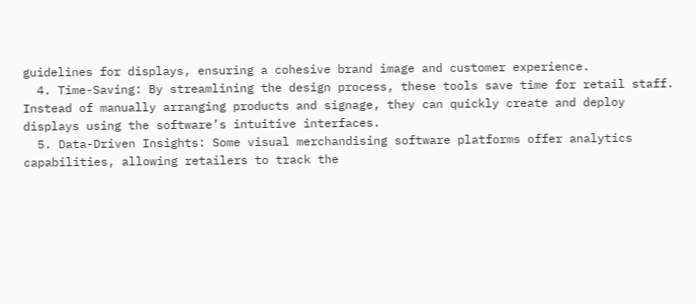guidelines for displays, ensuring a cohesive brand image and customer experience.
  4. Time-Saving: By streamlining the design process, these tools save time for retail staff. Instead of manually arranging products and signage, they can quickly create and deploy displays using the software’s intuitive interfaces.
  5. Data-Driven Insights: Some visual merchandising software platforms offer analytics capabilities, allowing retailers to track the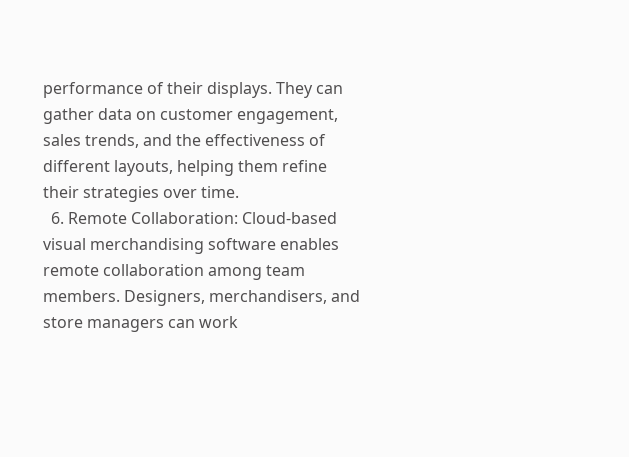performance of their displays. They can gather data on customer engagement, sales trends, and the effectiveness of different layouts, helping them refine their strategies over time.
  6. Remote Collaboration: Cloud-based visual merchandising software enables remote collaboration among team members. Designers, merchandisers, and store managers can work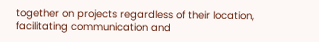together on projects regardless of their location, facilitating communication and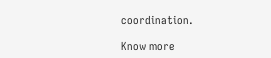coordination.

Know more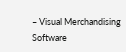– Visual Merchandising Software